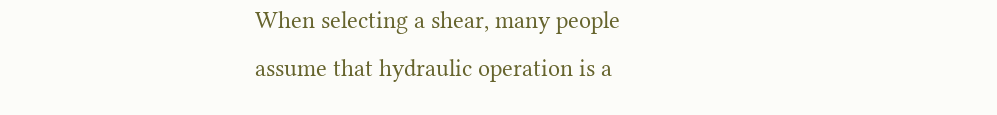When selecting a shear, many people assume that hydraulic operation is a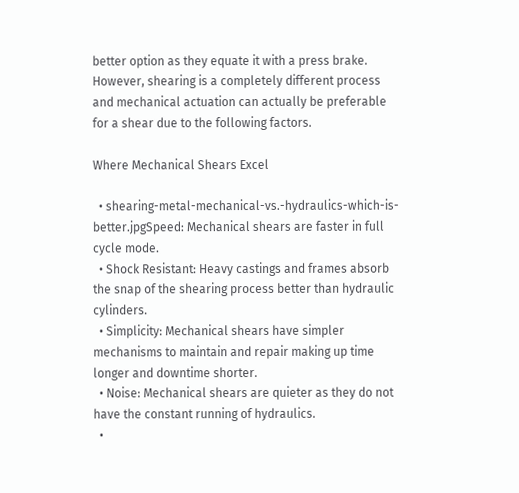better option as they equate it with a press brake. However, shearing is a completely different process and mechanical actuation can actually be preferable for a shear due to the following factors.

Where Mechanical Shears Excel

  • shearing-metal-mechanical-vs.-hydraulics-which-is-better.jpgSpeed: Mechanical shears are faster in full cycle mode.
  • Shock Resistant: Heavy castings and frames absorb the snap of the shearing process better than hydraulic cylinders.
  • Simplicity: Mechanical shears have simpler mechanisms to maintain and repair making up time longer and downtime shorter.
  • Noise: Mechanical shears are quieter as they do not have the constant running of hydraulics.
  •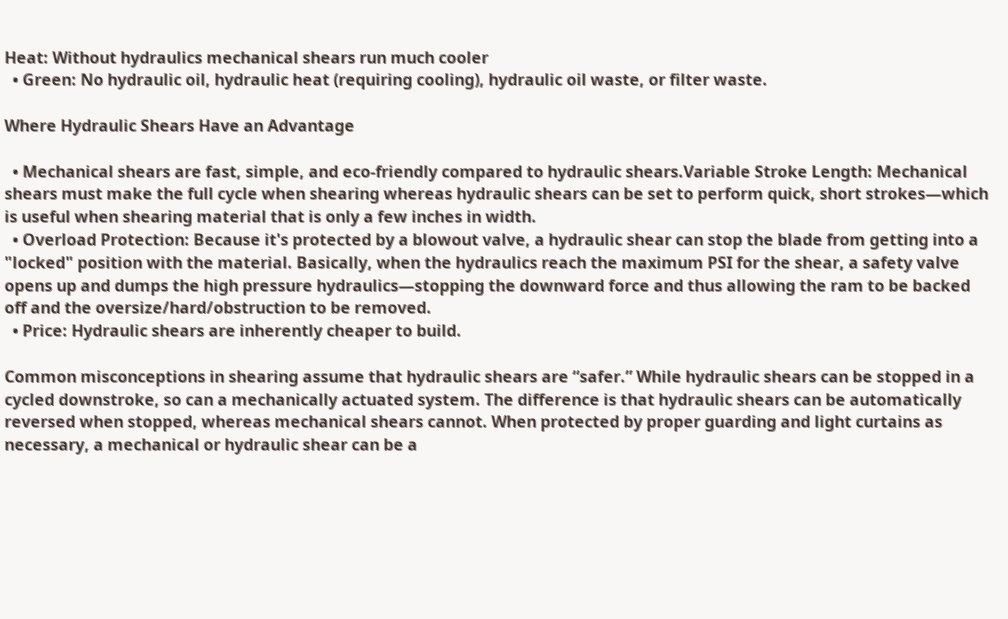Heat: Without hydraulics mechanical shears run much cooler
  • Green: No hydraulic oil, hydraulic heat (requiring cooling), hydraulic oil waste, or filter waste.

Where Hydraulic Shears Have an Advantage

  • Mechanical shears are fast, simple, and eco-friendly compared to hydraulic shears.Variable Stroke Length: Mechanical shears must make the full cycle when shearing whereas hydraulic shears can be set to perform quick, short strokes—which is useful when shearing material that is only a few inches in width.
  • Overload Protection: Because it's protected by a blowout valve, a hydraulic shear can stop the blade from getting into a "locked" position with the material. Basically, when the hydraulics reach the maximum PSI for the shear, a safety valve opens up and dumps the high pressure hydraulics—stopping the downward force and thus allowing the ram to be backed off and the oversize/hard/obstruction to be removed.
  • Price: Hydraulic shears are inherently cheaper to build.

Common misconceptions in shearing assume that hydraulic shears are “safer.” While hydraulic shears can be stopped in a cycled downstroke, so can a mechanically actuated system. The difference is that hydraulic shears can be automatically reversed when stopped, whereas mechanical shears cannot. When protected by proper guarding and light curtains as necessary, a mechanical or hydraulic shear can be a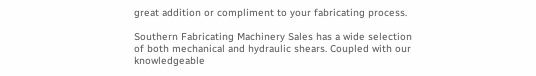great addition or compliment to your fabricating process.

Southern Fabricating Machinery Sales has a wide selection of both mechanical and hydraulic shears. Coupled with our knowledgeable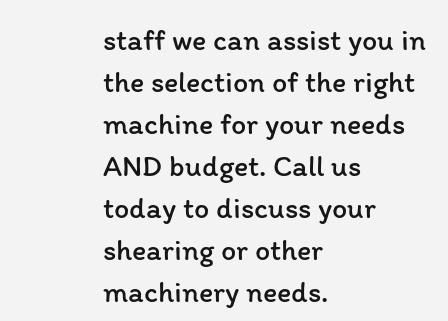staff we can assist you in the selection of the right machine for your needs AND budget. Call us today to discuss your shearing or other machinery needs.